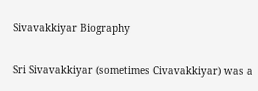Sivavakkiyar Biography

Sri Sivavakkiyar (sometimes Civavakkiyar) was a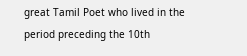great Tamil Poet who lived in the period preceding the 10th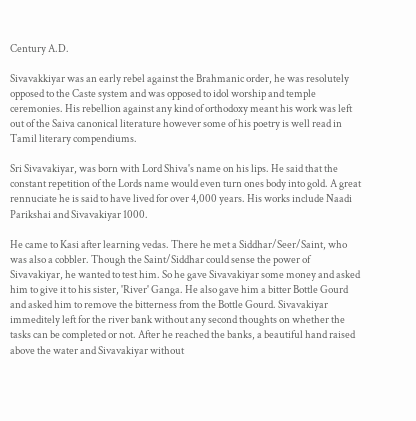Century A.D.

Sivavakkiyar was an early rebel against the Brahmanic order, he was resolutely opposed to the Caste system and was opposed to idol worship and temple ceremonies. His rebellion against any kind of orthodoxy meant his work was left out of the Saiva canonical literature however some of his poetry is well read in Tamil literary compendiums.

Sri Sivavakiyar, was born with Lord Shiva's name on his lips. He said that the constant repetition of the Lords name would even turn ones body into gold. A great rennuciate he is said to have lived for over 4,000 years. His works include Naadi Parikshai and Sivavakiyar 1000.

He came to Kasi after learning vedas. There he met a Siddhar/Seer/Saint, who was also a cobbler. Though the Saint/Siddhar could sense the power of Sivavakiyar, he wanted to test him. So he gave Sivavakiyar some money and asked him to give it to his sister, 'River' Ganga. He also gave him a bitter Bottle Gourd and asked him to remove the bitterness from the Bottle Gourd. Sivavakiyar immeditely left for the river bank without any second thoughts on whether the tasks can be completed or not. After he reached the banks, a beautiful hand raised above the water and Sivavakiyar without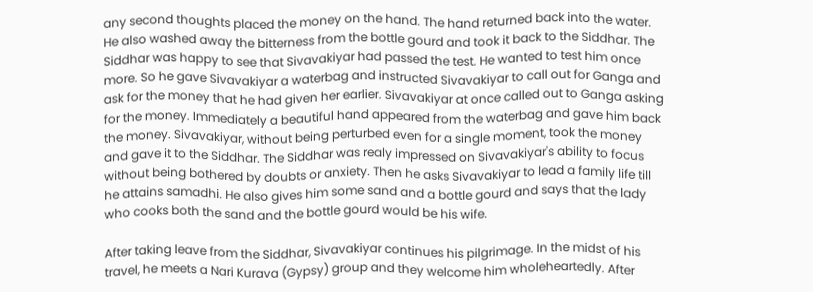any second thoughts placed the money on the hand. The hand returned back into the water. He also washed away the bitterness from the bottle gourd and took it back to the Siddhar. The Siddhar was happy to see that Sivavakiyar had passed the test. He wanted to test him once more. So he gave Sivavakiyar a waterbag and instructed Sivavakiyar to call out for Ganga and ask for the money that he had given her earlier. Sivavakiyar at once called out to Ganga asking for the money. Immediately a beautiful hand appeared from the waterbag and gave him back the money. Sivavakiyar, without being perturbed even for a single moment, took the money and gave it to the Siddhar. The Siddhar was realy impressed on Sivavakiyar's ability to focus without being bothered by doubts or anxiety. Then he asks Sivavakiyar to lead a family life till he attains samadhi. He also gives him some sand and a bottle gourd and says that the lady who cooks both the sand and the bottle gourd would be his wife.

After taking leave from the Siddhar, Sivavakiyar continues his pilgrimage. In the midst of his travel, he meets a Nari Kurava (Gypsy) group and they welcome him wholeheartedly. After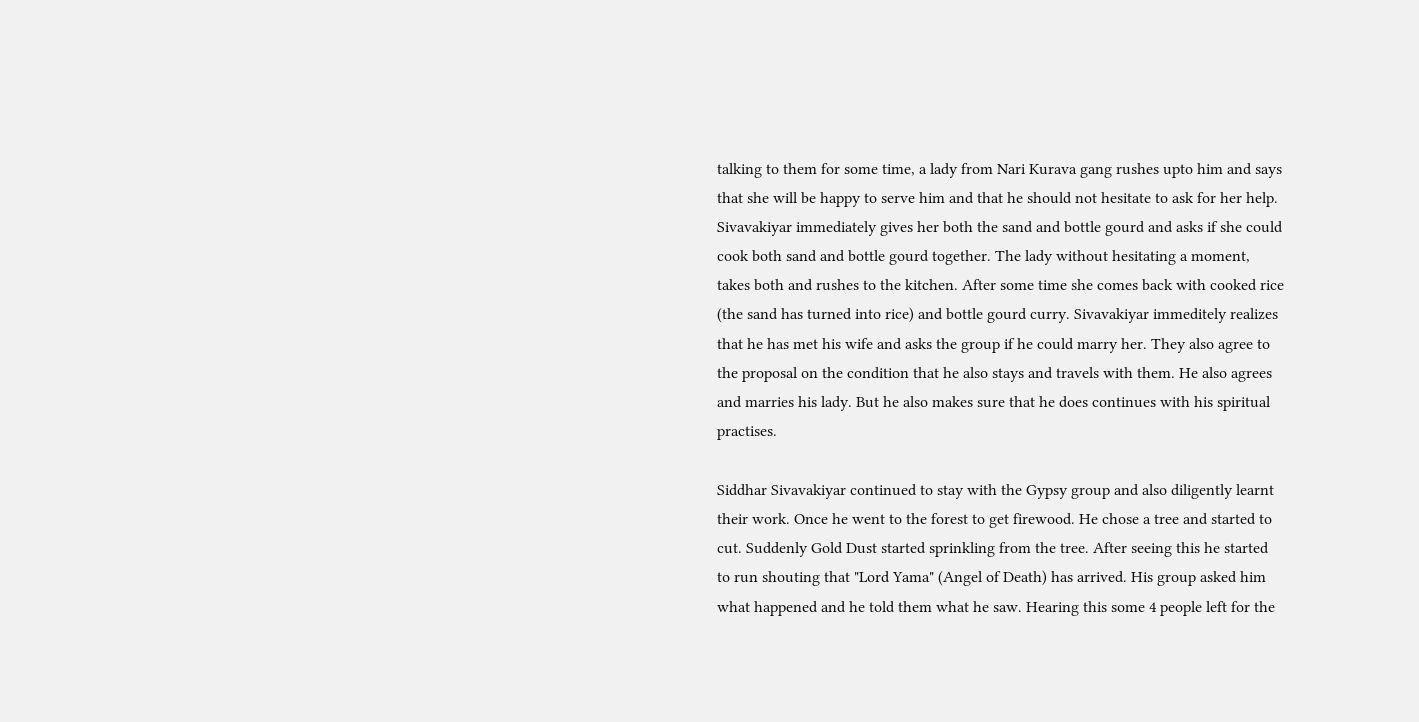talking to them for some time, a lady from Nari Kurava gang rushes upto him and says that she will be happy to serve him and that he should not hesitate to ask for her help. Sivavakiyar immediately gives her both the sand and bottle gourd and asks if she could cook both sand and bottle gourd together. The lady without hesitating a moment, takes both and rushes to the kitchen. After some time she comes back with cooked rice (the sand has turned into rice) and bottle gourd curry. Sivavakiyar immeditely realizes that he has met his wife and asks the group if he could marry her. They also agree to the proposal on the condition that he also stays and travels with them. He also agrees and marries his lady. But he also makes sure that he does continues with his spiritual practises.

Siddhar Sivavakiyar continued to stay with the Gypsy group and also diligently learnt their work. Once he went to the forest to get firewood. He chose a tree and started to cut. Suddenly Gold Dust started sprinkling from the tree. After seeing this he started to run shouting that "Lord Yama" (Angel of Death) has arrived. His group asked him what happened and he told them what he saw. Hearing this some 4 people left for the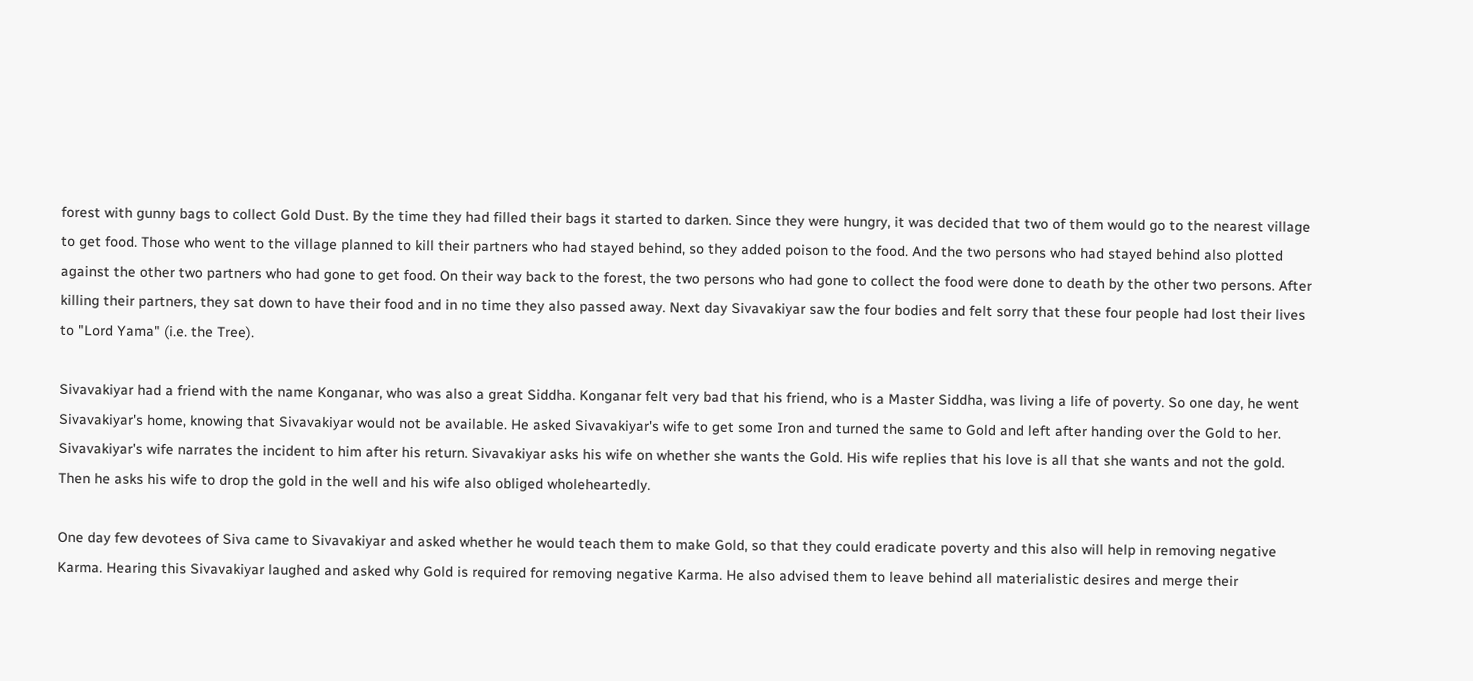forest with gunny bags to collect Gold Dust. By the time they had filled their bags it started to darken. Since they were hungry, it was decided that two of them would go to the nearest village to get food. Those who went to the village planned to kill their partners who had stayed behind, so they added poison to the food. And the two persons who had stayed behind also plotted against the other two partners who had gone to get food. On their way back to the forest, the two persons who had gone to collect the food were done to death by the other two persons. After killing their partners, they sat down to have their food and in no time they also passed away. Next day Sivavakiyar saw the four bodies and felt sorry that these four people had lost their lives to "Lord Yama" (i.e. the Tree).

Sivavakiyar had a friend with the name Konganar, who was also a great Siddha. Konganar felt very bad that his friend, who is a Master Siddha, was living a life of poverty. So one day, he went Sivavakiyar's home, knowing that Sivavakiyar would not be available. He asked Sivavakiyar's wife to get some Iron and turned the same to Gold and left after handing over the Gold to her. Sivavakiyar's wife narrates the incident to him after his return. Sivavakiyar asks his wife on whether she wants the Gold. His wife replies that his love is all that she wants and not the gold. Then he asks his wife to drop the gold in the well and his wife also obliged wholeheartedly.

One day few devotees of Siva came to Sivavakiyar and asked whether he would teach them to make Gold, so that they could eradicate poverty and this also will help in removing negative Karma. Hearing this Sivavakiyar laughed and asked why Gold is required for removing negative Karma. He also advised them to leave behind all materialistic desires and merge their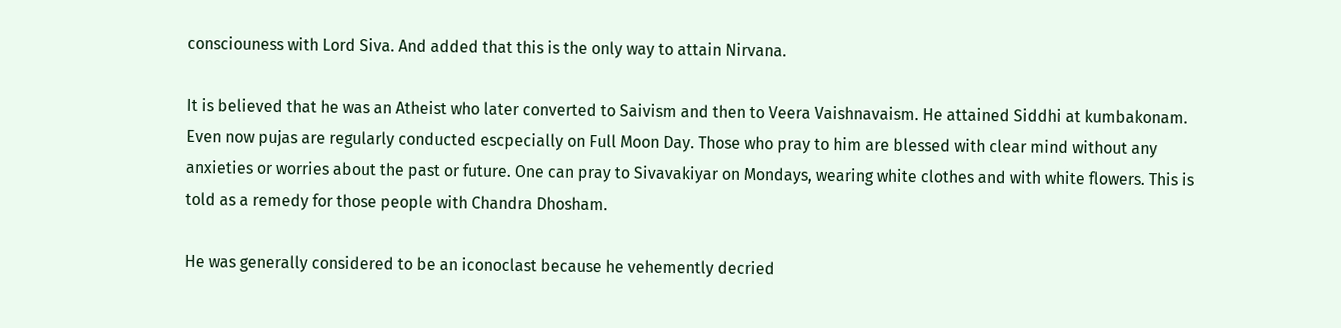consciouness with Lord Siva. And added that this is the only way to attain Nirvana.

It is believed that he was an Atheist who later converted to Saivism and then to Veera Vaishnavaism. He attained Siddhi at kumbakonam. Even now pujas are regularly conducted escpecially on Full Moon Day. Those who pray to him are blessed with clear mind without any anxieties or worries about the past or future. One can pray to Sivavakiyar on Mondays, wearing white clothes and with white flowers. This is told as a remedy for those people with Chandra Dhosham.

He was generally considered to be an iconoclast because he vehemently decried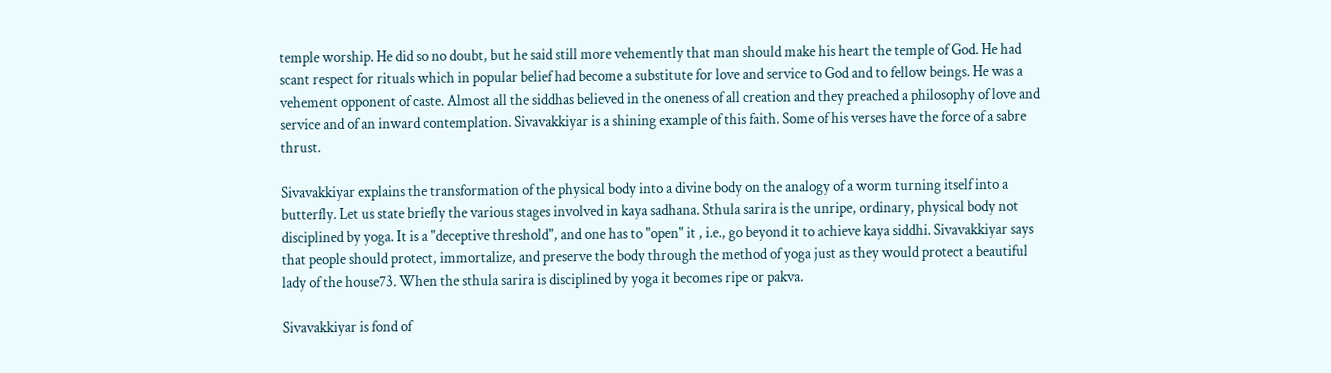temple worship. He did so no doubt, but he said still more vehemently that man should make his heart the temple of God. He had scant respect for rituals which in popular belief had become a substitute for love and service to God and to fellow beings. He was a vehement opponent of caste. Almost all the siddhas believed in the oneness of all creation and they preached a philosophy of love and service and of an inward contemplation. Sivavakkiyar is a shining example of this faith. Some of his verses have the force of a sabre thrust.

Sivavakkiyar explains the transformation of the physical body into a divine body on the analogy of a worm turning itself into a butterfly. Let us state briefly the various stages involved in kaya sadhana. Sthula sarira is the unripe, ordinary, physical body not disciplined by yoga. It is a "deceptive threshold", and one has to "open" it , i.e., go beyond it to achieve kaya siddhi. Sivavakkiyar says that people should protect, immortalize, and preserve the body through the method of yoga just as they would protect a beautiful lady of the house73. When the sthula sarira is disciplined by yoga it becomes ripe or pakva.

Sivavakkiyar is fond of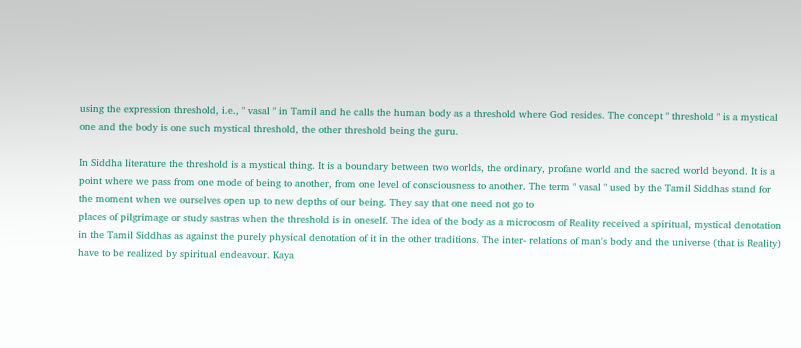using the expression threshold, i.e., " vasal " in Tamil and he calls the human body as a threshold where God resides. The concept " threshold " is a mystical one and the body is one such mystical threshold, the other threshold being the guru.

In Siddha literature the threshold is a mystical thing. It is a boundary between two worlds, the ordinary, profane world and the sacred world beyond. It is a point where we pass from one mode of being to another, from one level of consciousness to another. The term " vasal " used by the Tamil Siddhas stand for the moment when we ourselves open up to new depths of our being. They say that one need not go to
places of pilgrimage or study sastras when the threshold is in oneself. The idea of the body as a microcosm of Reality received a spiritual, mystical denotation in the Tamil Siddhas as against the purely physical denotation of it in the other traditions. The inter- relations of man's body and the universe (that is Reality) have to be realized by spiritual endeavour. Kaya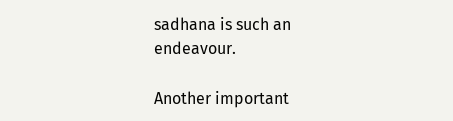sadhana is such an endeavour.

Another important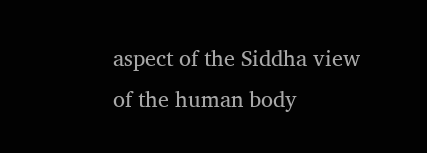aspect of the Siddha view of the human body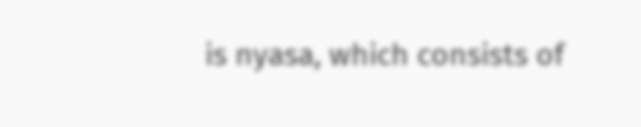is nyasa, which consists of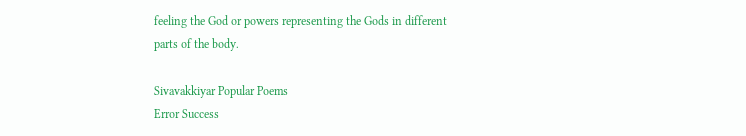feeling the God or powers representing the Gods in different parts of the body.

Sivavakkiyar Popular Poems
Error Success